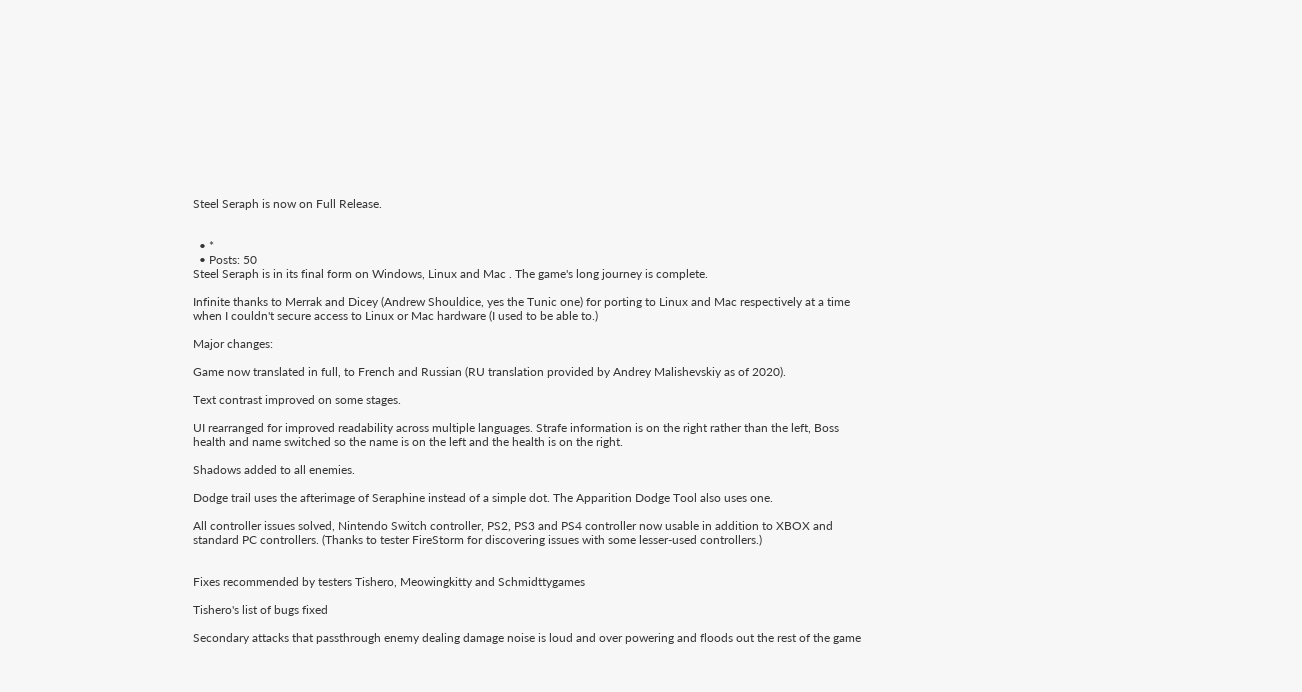Steel Seraph is now on Full Release.


  • *
  • Posts: 50
Steel Seraph is in its final form on Windows, Linux and Mac . The game's long journey is complete.

Infinite thanks to Merrak and Dicey (Andrew Shouldice, yes the Tunic one) for porting to Linux and Mac respectively at a time when I couldn't secure access to Linux or Mac hardware (I used to be able to.)

Major changes:

Game now translated in full, to French and Russian (RU translation provided by Andrey Malishevskiy as of 2020).

Text contrast improved on some stages.

UI rearranged for improved readability across multiple languages. Strafe information is on the right rather than the left, Boss health and name switched so the name is on the left and the health is on the right.

Shadows added to all enemies.

Dodge trail uses the afterimage of Seraphine instead of a simple dot. The Apparition Dodge Tool also uses one.

All controller issues solved, Nintendo Switch controller, PS2, PS3 and PS4 controller now usable in addition to XBOX and standard PC controllers. (Thanks to tester FireStorm for discovering issues with some lesser-used controllers.)


Fixes recommended by testers Tishero, Meowingkitty and Schmidttygames

Tishero's list of bugs fixed

Secondary attacks that passthrough enemy dealing damage noise is loud and over powering and floods out the rest of the game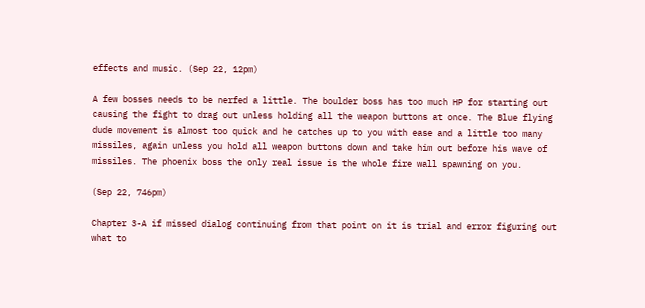effects and music. (Sep 22, 12pm)

A few bosses needs to be nerfed a little. The boulder boss has too much HP for starting out causing the fight to drag out unless holding all the weapon buttons at once. The Blue flying dude movement is almost too quick and he catches up to you with ease and a little too many missiles, again unless you hold all weapon buttons down and take him out before his wave of missiles. The phoenix boss the only real issue is the whole fire wall spawning on you.

(Sep 22, 746pm)

Chapter 3-A if missed dialog continuing from that point on it is trial and error figuring out what to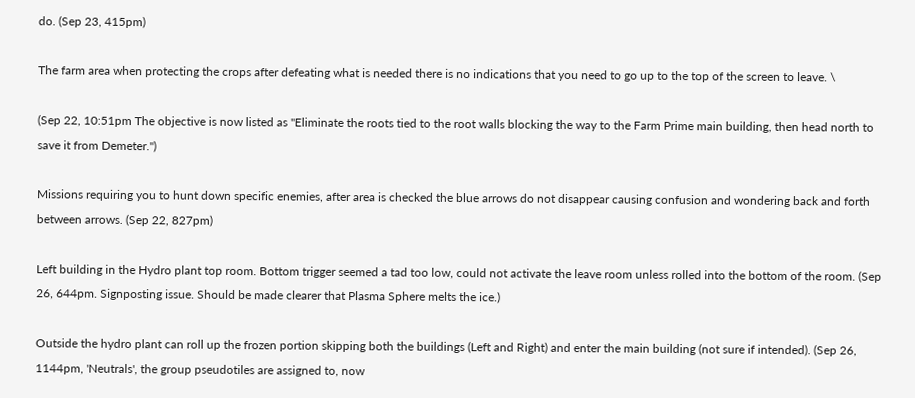do. (Sep 23, 415pm)

The farm area when protecting the crops after defeating what is needed there is no indications that you need to go up to the top of the screen to leave. \

(Sep 22, 10:51pm The objective is now listed as "Eliminate the roots tied to the root walls blocking the way to the Farm Prime main building, then head north to save it from Demeter.")

Missions requiring you to hunt down specific enemies, after area is checked the blue arrows do not disappear causing confusion and wondering back and forth between arrows. (Sep 22, 827pm)

Left building in the Hydro plant top room. Bottom trigger seemed a tad too low, could not activate the leave room unless rolled into the bottom of the room. (Sep 26, 644pm. Signposting issue. Should be made clearer that Plasma Sphere melts the ice.)

Outside the hydro plant can roll up the frozen portion skipping both the buildings (Left and Right) and enter the main building (not sure if intended). (Sep 26, 1144pm, 'Neutrals', the group pseudotiles are assigned to, now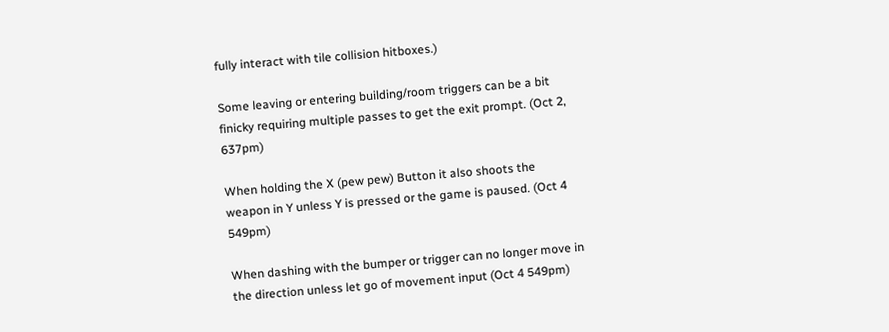fully interact with tile collision hitboxes.)

Some leaving or entering building/room triggers can be a bit finicky requiring multiple passes to get the exit prompt. (Oct 2, 637pm)

When holding the X (pew pew) Button it also shoots the weapon in Y unless Y is pressed or the game is paused. (Oct 4 549pm)

When dashing with the bumper or trigger can no longer move in the direction unless let go of movement input (Oct 4 549pm)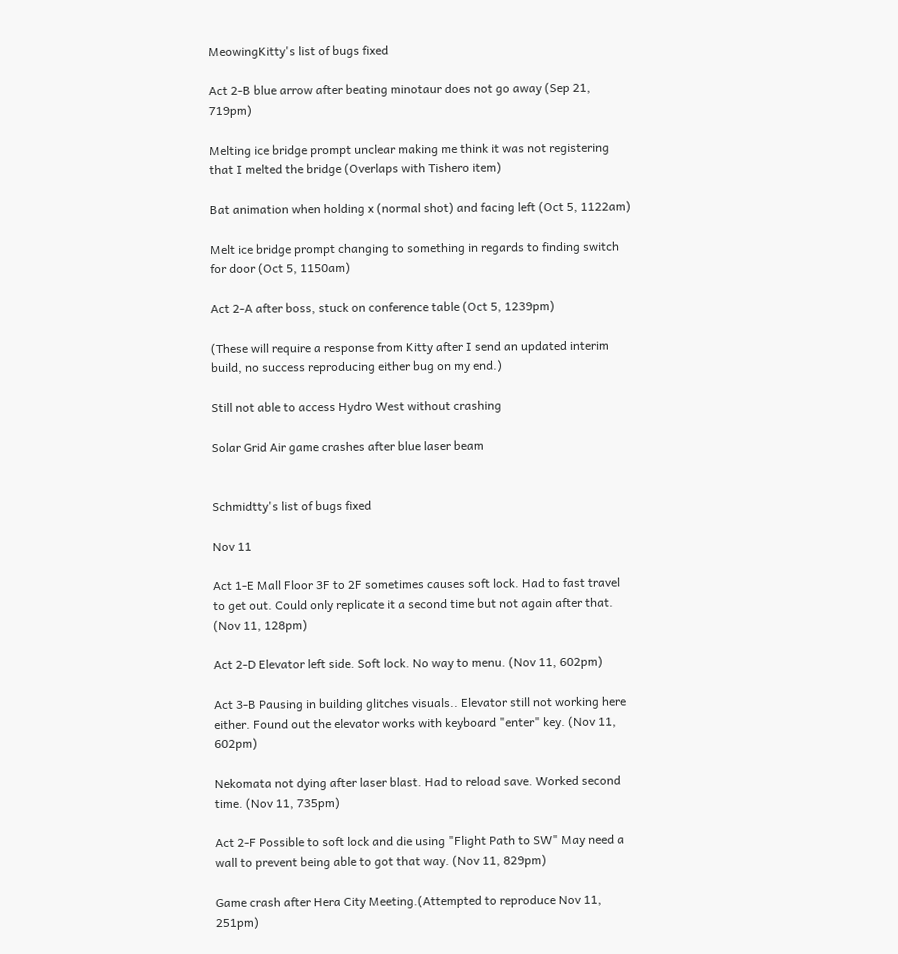MeowingKitty's list of bugs fixed

Act 2-B blue arrow after beating minotaur does not go away (Sep 21, 719pm)

Melting ice bridge prompt unclear making me think it was not registering that I melted the bridge (Overlaps with Tishero item)

Bat animation when holding x (normal shot) and facing left (Oct 5, 1122am)

Melt ice bridge prompt changing to something in regards to finding switch for door (Oct 5, 1150am)

Act 2-A after boss, stuck on conference table (Oct 5, 1239pm)

(These will require a response from Kitty after I send an updated interim build, no success reproducing either bug on my end.)

Still not able to access Hydro West without crashing

Solar Grid Air game crashes after blue laser beam


Schmidtty's list of bugs fixed

Nov 11

Act 1-E Mall Floor 3F to 2F sometimes causes soft lock. Had to fast travel to get out. Could only replicate it a second time but not again after that. (Nov 11, 128pm)

Act 2-D Elevator left side. Soft lock. No way to menu. (Nov 11, 602pm)

Act 3-B Pausing in building glitches visuals.. Elevator still not working here either. Found out the elevator works with keyboard "enter" key. (Nov 11, 602pm)

Nekomata not dying after laser blast. Had to reload save. Worked second time. (Nov 11, 735pm)

Act 2-F Possible to soft lock and die using "Flight Path to SW" May need a wall to prevent being able to got that way. (Nov 11, 829pm)

Game crash after Hera City Meeting.(Attempted to reproduce Nov 11, 251pm)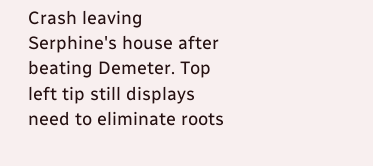Crash leaving Serphine's house after beating Demeter. Top left tip still displays need to eliminate roots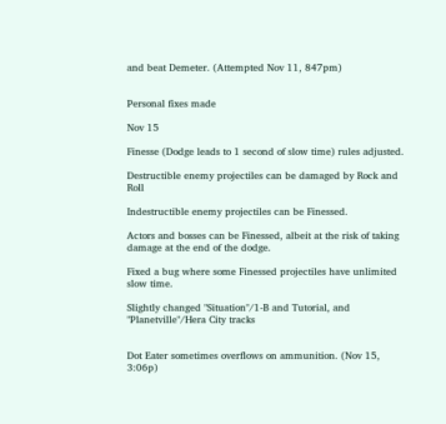and beat Demeter. (Attempted Nov 11, 847pm)


Personal fixes made

Nov 15

Finesse (Dodge leads to 1 second of slow time) rules adjusted.

Destructible enemy projectiles can be damaged by Rock and Roll

Indestructible enemy projectiles can be Finessed.

Actors and bosses can be Finessed, albeit at the risk of taking damage at the end of the dodge.

Fixed a bug where some Finessed projectiles have unlimited slow time.

Slightly changed "Situation"/1-B and Tutorial, and "Planetville"/Hera City tracks


Dot Eater sometimes overflows on ammunition. (Nov 15, 3:06p)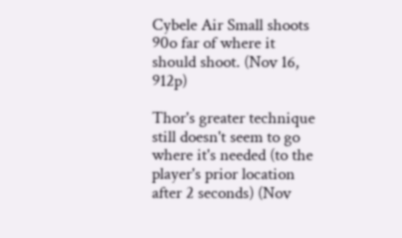Cybele Air Small shoots 90o far of where it should shoot. (Nov 16, 912p)

Thor's greater technique still doesn't seem to go where it's needed (to the player's prior location after 2 seconds) (Nov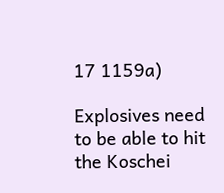17 1159a)

Explosives need to be able to hit the Koschei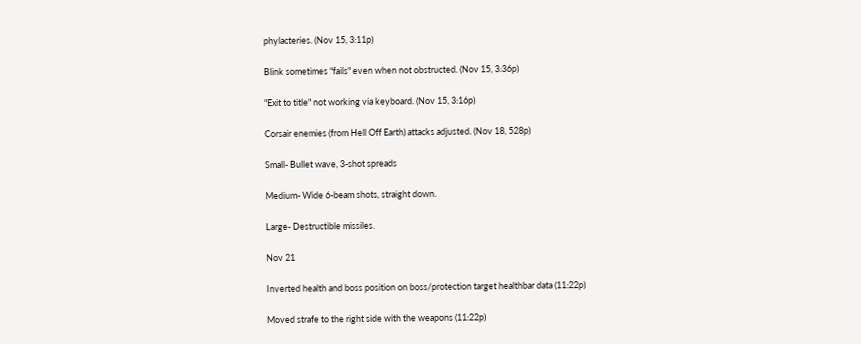phylacteries. (Nov 15, 3:11p)

Blink sometimes "fails" even when not obstructed. (Nov 15, 3:36p)

"Exit to title" not working via keyboard. (Nov 15, 3:16p)

Corsair enemies (from Hell Off Earth) attacks adjusted. (Nov 18, 528p)

Small- Bullet wave, 3-shot spreads

Medium- Wide 6-beam shots, straight down.

Large- Destructible missiles.

Nov 21

Inverted health and boss position on boss/protection target healthbar data (11:22p)

Moved strafe to the right side with the weapons (11:22p)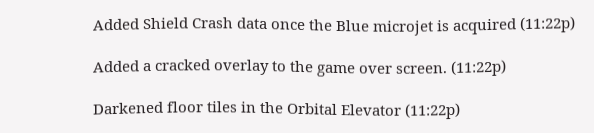Added Shield Crash data once the Blue microjet is acquired (11:22p)

Added a cracked overlay to the game over screen. (11:22p)

Darkened floor tiles in the Orbital Elevator (11:22p)